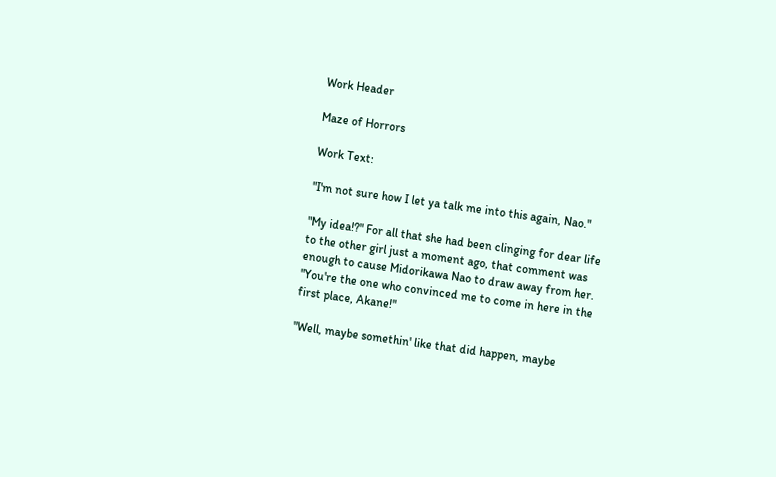Work Header

Maze of Horrors

Work Text:

"I'm not sure how I let ya talk me into this again, Nao."

"My idea!?" For all that she had been clinging for dear life to the other girl just a moment ago, that comment was enough to cause Midorikawa Nao to draw away from her. "You're the one who convinced me to come in here in the first place, Akane!"

"Well, maybe somethin' like that did happen, maybe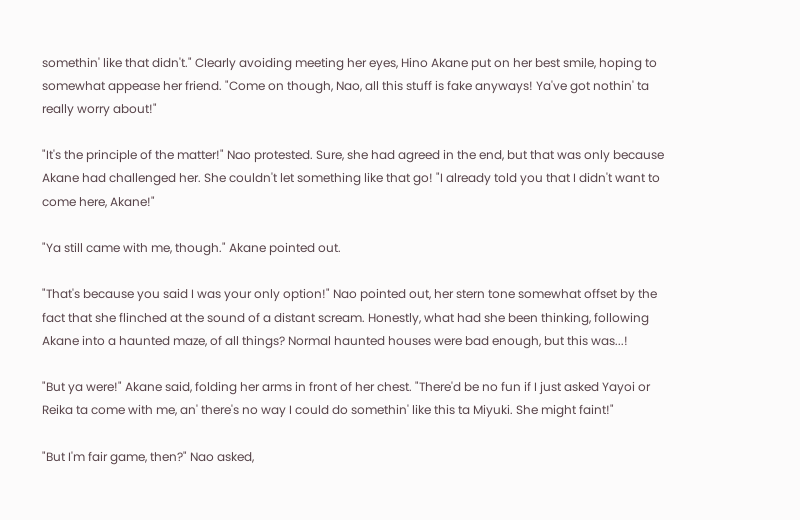somethin' like that didn't." Clearly avoiding meeting her eyes, Hino Akane put on her best smile, hoping to somewhat appease her friend. "Come on though, Nao, all this stuff is fake anyways! Ya've got nothin' ta really worry about!"

"It's the principle of the matter!" Nao protested. Sure, she had agreed in the end, but that was only because Akane had challenged her. She couldn't let something like that go! "I already told you that I didn't want to come here, Akane!"

"Ya still came with me, though." Akane pointed out.

"That's because you said I was your only option!" Nao pointed out, her stern tone somewhat offset by the fact that she flinched at the sound of a distant scream. Honestly, what had she been thinking, following Akane into a haunted maze, of all things? Normal haunted houses were bad enough, but this was...!

"But ya were!" Akane said, folding her arms in front of her chest. "There'd be no fun if I just asked Yayoi or Reika ta come with me, an' there's no way I could do somethin' like this ta Miyuki. She might faint!"

"But I'm fair game, then?" Nao asked,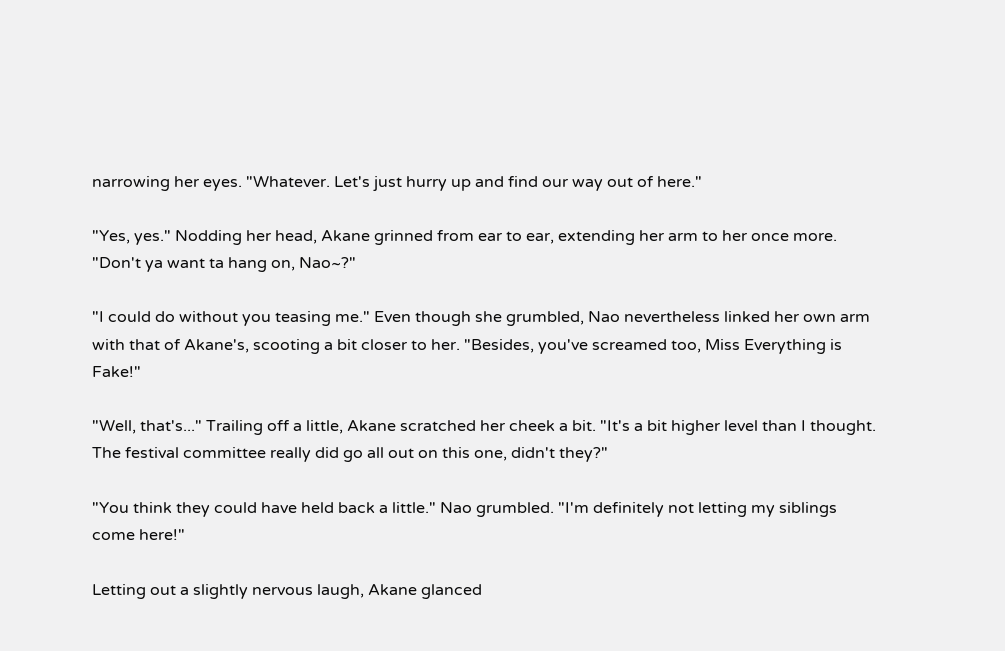narrowing her eyes. "Whatever. Let's just hurry up and find our way out of here."

"Yes, yes." Nodding her head, Akane grinned from ear to ear, extending her arm to her once more. "Don't ya want ta hang on, Nao~?"

"I could do without you teasing me." Even though she grumbled, Nao nevertheless linked her own arm with that of Akane's, scooting a bit closer to her. "Besides, you've screamed too, Miss Everything is Fake!"

"Well, that's..." Trailing off a little, Akane scratched her cheek a bit. "It's a bit higher level than I thought. The festival committee really did go all out on this one, didn't they?"

"You think they could have held back a little." Nao grumbled. "I'm definitely not letting my siblings come here!"

Letting out a slightly nervous laugh, Akane glanced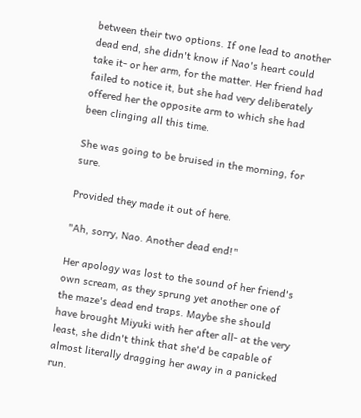between their two options. If one lead to another dead end, she didn't know if Nao's heart could take it- or her arm, for the matter. Her friend had failed to notice it, but she had very deliberately offered her the opposite arm to which she had been clinging all this time.

She was going to be bruised in the morning, for sure.

Provided they made it out of here.

"Ah, sorry, Nao. Another dead end!"

Her apology was lost to the sound of her friend's own scream, as they sprung yet another one of the maze's dead end traps. Maybe she should have brought Miyuki with her after all- at the very least, she didn't think that she'd be capable of almost literally dragging her away in a panicked run.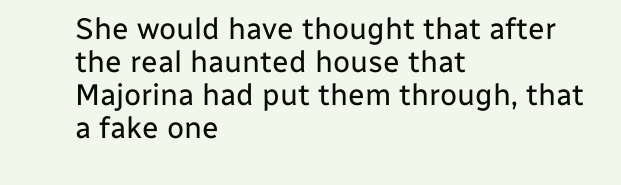She would have thought that after the real haunted house that Majorina had put them through, that a fake one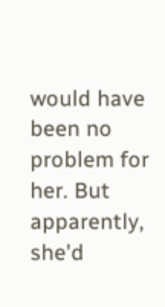would have been no problem for her. But apparently, she'd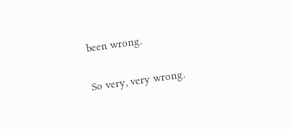been wrong.

So very, very wrong.